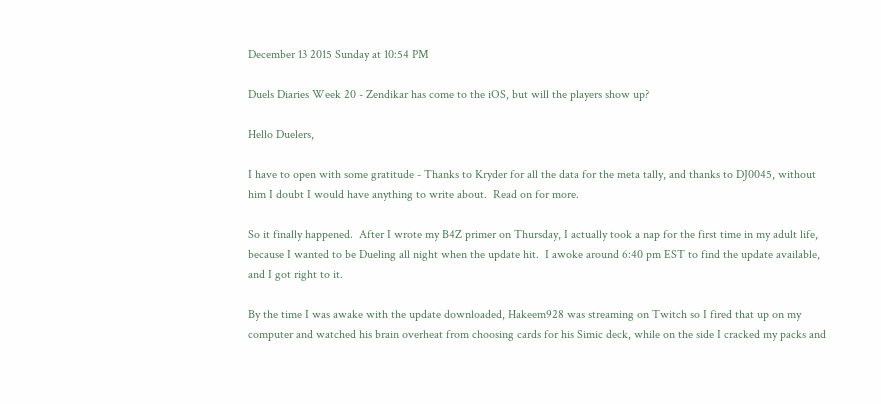December 13 2015 Sunday at 10:54 PM

Duels Diaries Week 20 - Zendikar has come to the iOS, but will the players show up?

Hello Duelers,

I have to open with some gratitude - Thanks to Kryder for all the data for the meta tally, and thanks to DJ0045, without him I doubt I would have anything to write about.  Read on for more.

So it finally happened.  After I wrote my B4Z primer on Thursday, I actually took a nap for the first time in my adult life, because I wanted to be Dueling all night when the update hit.  I awoke around 6:40 pm EST to find the update available, and I got right to it.

By the time I was awake with the update downloaded, Hakeem928 was streaming on Twitch so I fired that up on my computer and watched his brain overheat from choosing cards for his Simic deck, while on the side I cracked my packs and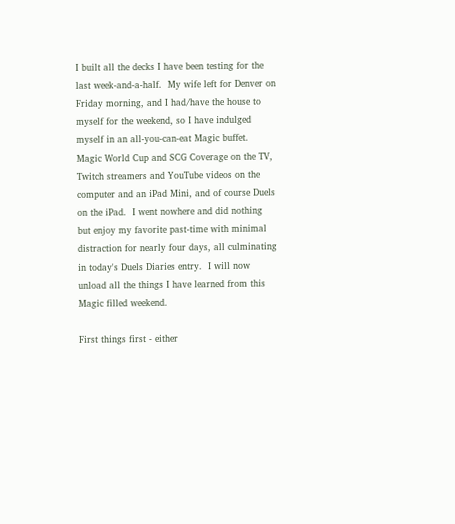I built all the decks I have been testing for the last week-and-a-half.  My wife left for Denver on Friday morning, and I had/have the house to myself for the weekend, so I have indulged myself in an all-you-can-eat Magic buffet.  Magic World Cup and SCG Coverage on the TV, Twitch streamers and YouTube videos on the computer and an iPad Mini, and of course Duels on the iPad.  I went nowhere and did nothing but enjoy my favorite past-time with minimal distraction for nearly four days, all culminating in today's Duels Diaries entry.  I will now unload all the things I have learned from this Magic filled weekend.

First things first - either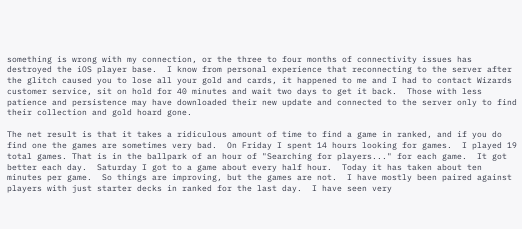something is wrong with my connection, or the three to four months of connectivity issues has destroyed the iOS player base.  I know from personal experience that reconnecting to the server after the glitch caused you to lose all your gold and cards, it happened to me and I had to contact Wizards customer service, sit on hold for 40 minutes and wait two days to get it back.  Those with less patience and persistence may have downloaded their new update and connected to the server only to find their collection and gold hoard gone.

The net result is that it takes a ridiculous amount of time to find a game in ranked, and if you do find one the games are sometimes very bad.  On Friday I spent 14 hours looking for games.  I played 19 total games. That is in the ballpark of an hour of "Searching for players..." for each game.  It got better each day.  Saturday I got to a game about every half hour.  Today it has taken about ten minutes per game.  So things are improving, but the games are not.  I have mostly been paired against players with just starter decks in ranked for the last day.  I have seen very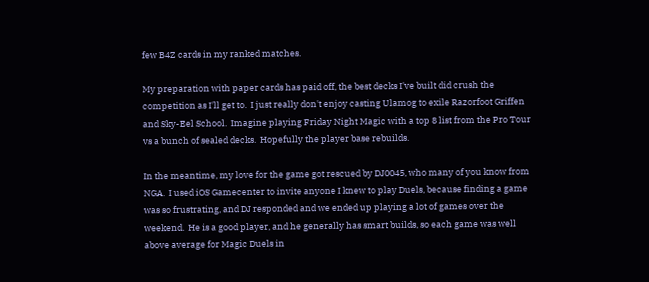few B4Z cards in my ranked matches.

My preparation with paper cards has paid off, the best decks I've built did crush the competition as I'll get to.  I just really don't enjoy casting Ulamog to exile Razorfoot Griffen and Sky-Eel School.  Imagine playing Friday Night Magic with a top 8 list from the Pro Tour vs a bunch of sealed decks.  Hopefully the player base rebuilds.

In the meantime, my love for the game got rescued by DJ0045, who many of you know from NGA.  I used iOS Gamecenter to invite anyone I knew to play Duels, because finding a game was so frustrating, and DJ responded and we ended up playing a lot of games over the weekend.  He is a good player, and he generally has smart builds, so each game was well above average for Magic Duels in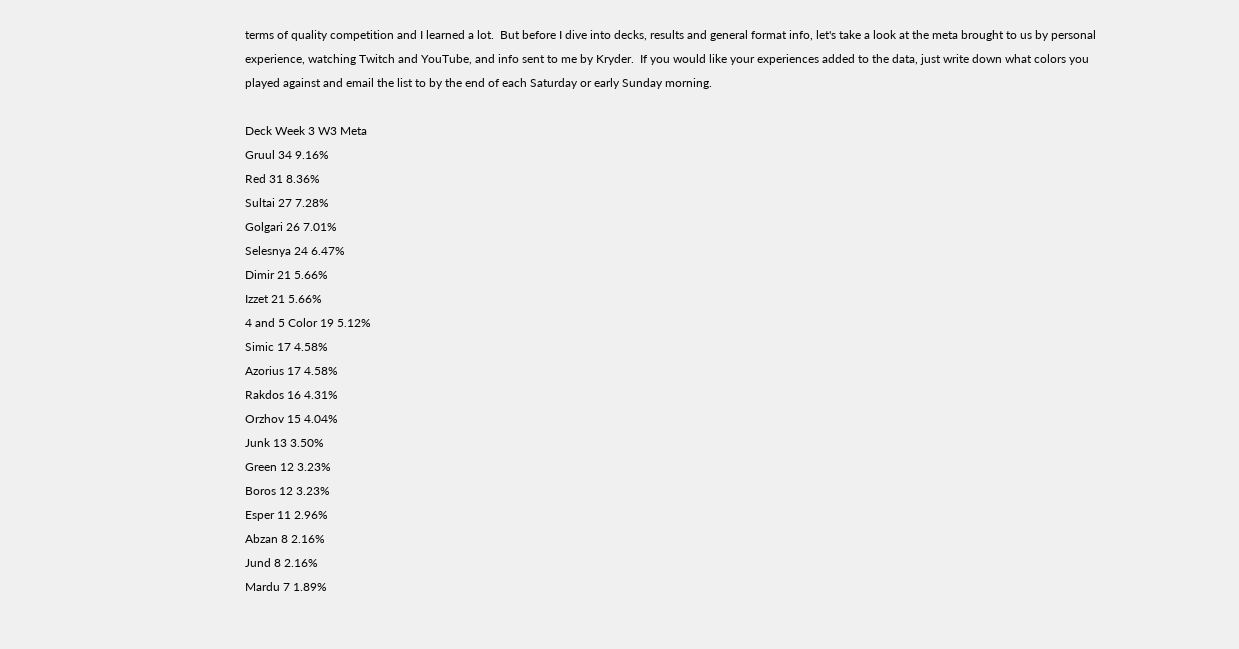terms of quality competition and I learned a lot.  But before I dive into decks, results and general format info, let's take a look at the meta brought to us by personal experience, watching Twitch and YouTube, and info sent to me by Kryder.  If you would like your experiences added to the data, just write down what colors you played against and email the list to by the end of each Saturday or early Sunday morning.

Deck Week 3 W3 Meta
Gruul 34 9.16%
Red 31 8.36%
Sultai 27 7.28%
Golgari 26 7.01%
Selesnya 24 6.47%
Dimir 21 5.66%
Izzet 21 5.66%
4 and 5 Color 19 5.12%
Simic 17 4.58%
Azorius 17 4.58%
Rakdos 16 4.31%
Orzhov 15 4.04%
Junk 13 3.50%
Green 12 3.23%
Boros 12 3.23%
Esper 11 2.96%
Abzan 8 2.16%
Jund 8 2.16%
Mardu 7 1.89%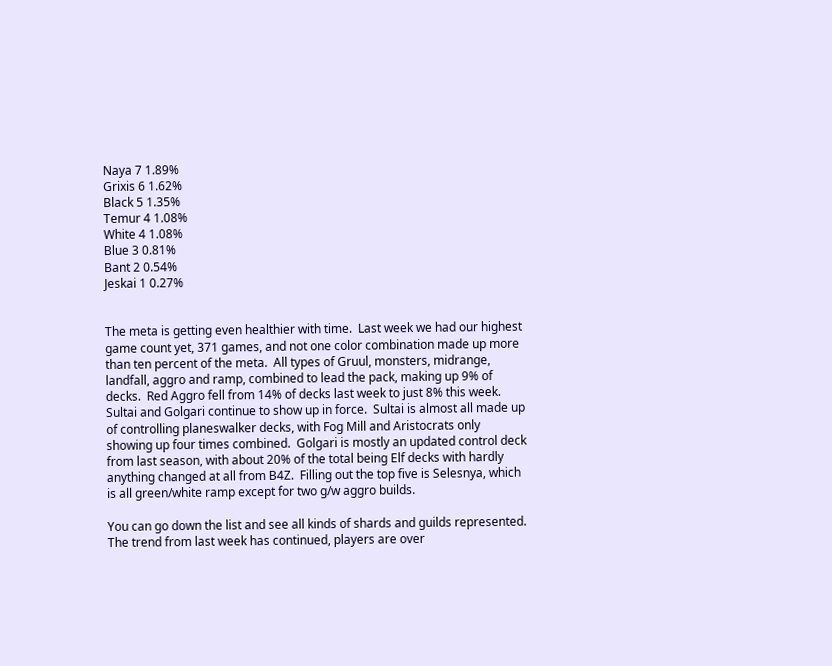Naya 7 1.89%
Grixis 6 1.62%
Black 5 1.35%
Temur 4 1.08%
White 4 1.08%
Blue 3 0.81%
Bant 2 0.54%
Jeskai 1 0.27%


The meta is getting even healthier with time.  Last week we had our highest game count yet, 371 games, and not one color combination made up more than ten percent of the meta.  All types of Gruul, monsters, midrange, landfall, aggro and ramp, combined to lead the pack, making up 9% of decks.  Red Aggro fell from 14% of decks last week to just 8% this week.  Sultai and Golgari continue to show up in force.  Sultai is almost all made up of controlling planeswalker decks, with Fog Mill and Aristocrats only showing up four times combined.  Golgari is mostly an updated control deck from last season, with about 20% of the total being Elf decks with hardly anything changed at all from B4Z.  Filling out the top five is Selesnya, which is all green/white ramp except for two g/w aggro builds.

You can go down the list and see all kinds of shards and guilds represented.  The trend from last week has continued, players are over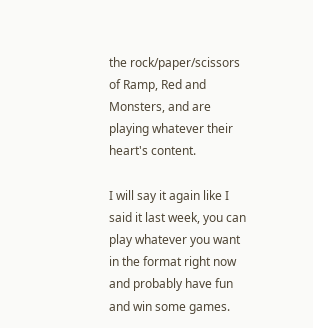the rock/paper/scissors of Ramp, Red and Monsters, and are playing whatever their heart's content.

I will say it again like I said it last week, you can play whatever you want in the format right now and probably have fun and win some games.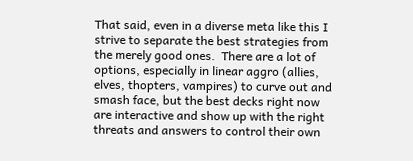That said, even in a diverse meta like this I strive to separate the best strategies from the merely good ones.  There are a lot of options, especially in linear aggro (allies, elves, thopters, vampires) to curve out and smash face, but the best decks right now are interactive and show up with the right threats and answers to control their own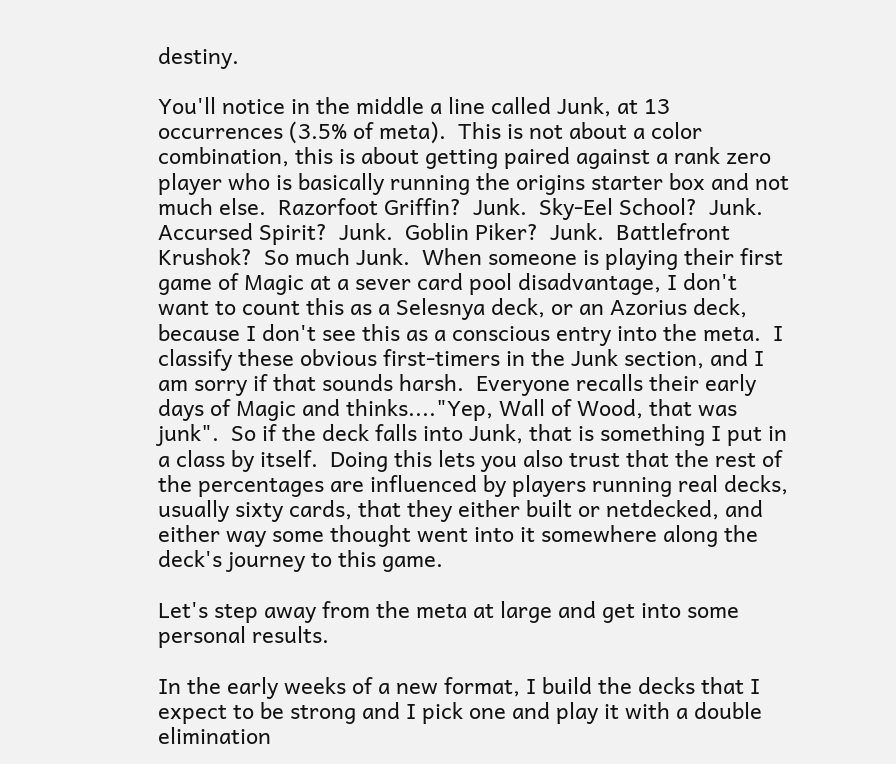destiny.

You'll notice in the middle a line called Junk, at 13 occurrences (3.5% of meta).  This is not about a color combination, this is about getting paired against a rank zero player who is basically running the origins starter box and not much else.  Razorfoot Griffin?  Junk.  Sky-Eel School?  Junk.  Accursed Spirit?  Junk.  Goblin Piker?  Junk.  Battlefront Krushok?  So much Junk.  When someone is playing their first game of Magic at a sever card pool disadvantage, I don't want to count this as a Selesnya deck, or an Azorius deck, because I don't see this as a conscious entry into the meta.  I classify these obvious first-timers in the Junk section, and I am sorry if that sounds harsh.  Everyone recalls their early days of Magic and thinks...."Yep, Wall of Wood, that was junk".  So if the deck falls into Junk, that is something I put in a class by itself.  Doing this lets you also trust that the rest of the percentages are influenced by players running real decks, usually sixty cards, that they either built or netdecked, and either way some thought went into it somewhere along the deck's journey to this game.

Let's step away from the meta at large and get into some personal results.

In the early weeks of a new format, I build the decks that I expect to be strong and I pick one and play it with a double elimination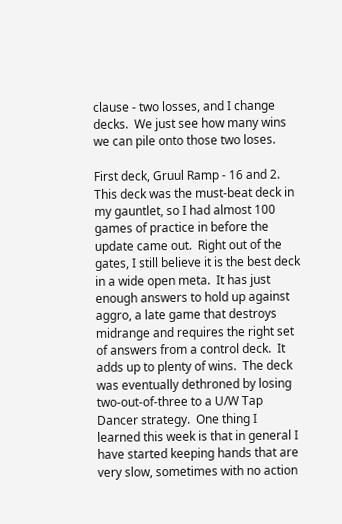clause - two losses, and I change decks.  We just see how many wins we can pile onto those two loses.

First deck, Gruul Ramp - 16 and 2.  This deck was the must-beat deck in my gauntlet, so I had almost 100 games of practice in before the update came out.  Right out of the gates, I still believe it is the best deck in a wide open meta.  It has just enough answers to hold up against aggro, a late game that destroys midrange and requires the right set of answers from a control deck.  It adds up to plenty of wins.  The deck was eventually dethroned by losing two-out-of-three to a U/W Tap Dancer strategy.  One thing I learned this week is that in general I have started keeping hands that are very slow, sometimes with no action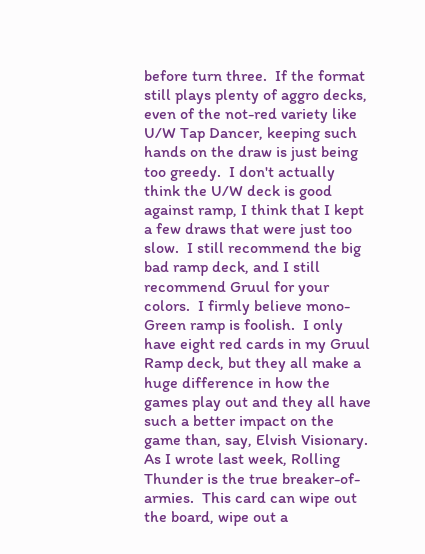before turn three.  If the format still plays plenty of aggro decks, even of the not-red variety like U/W Tap Dancer, keeping such hands on the draw is just being too greedy.  I don't actually think the U/W deck is good against ramp, I think that I kept a few draws that were just too slow.  I still recommend the big bad ramp deck, and I still recommend Gruul for your colors.  I firmly believe mono-Green ramp is foolish.  I only have eight red cards in my Gruul Ramp deck, but they all make a huge difference in how the games play out and they all have such a better impact on the game than, say, Elvish Visionary.  As I wrote last week, Rolling Thunder is the true breaker-of-armies.  This card can wipe out the board, wipe out a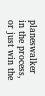planeswalker in the process, or just win the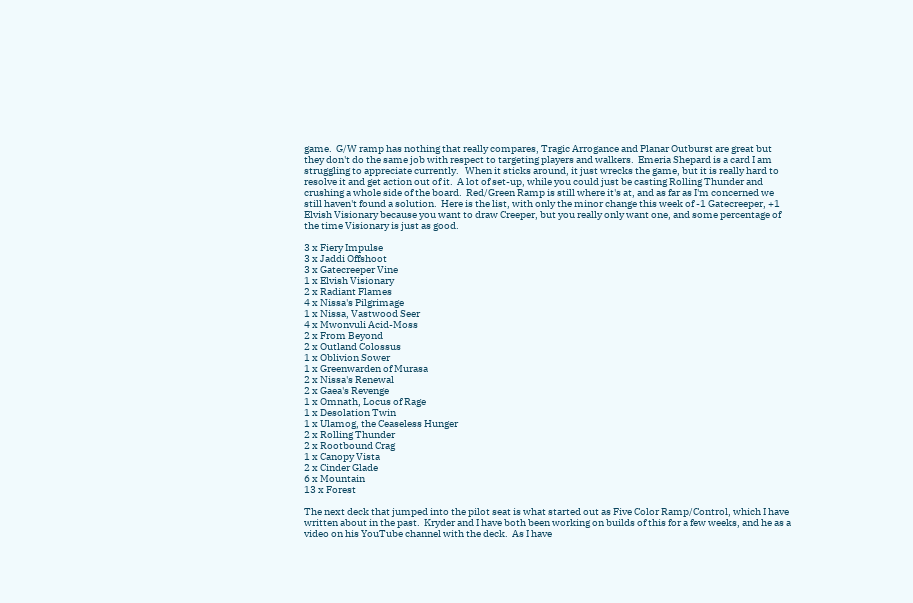game.  G/W ramp has nothing that really compares, Tragic Arrogance and Planar Outburst are great but they don't do the same job with respect to targeting players and walkers.  Emeria Shepard is a card I am struggling to appreciate currently.   When it sticks around, it just wrecks the game, but it is really hard to resolve it and get action out of it.  A lot of set-up, while you could just be casting Rolling Thunder and crushing a whole side of the board.  Red/Green Ramp is still where it's at, and as far as I'm concerned we still haven't found a solution.  Here is the list, with only the minor change this week of -1 Gatecreeper, +1 Elvish Visionary because you want to draw Creeper, but you really only want one, and some percentage of the time Visionary is just as good.

3 x Fiery Impulse
3 x Jaddi Offshoot
3 x Gatecreeper Vine
1 x Elvish Visionary
2 x Radiant Flames
4 x Nissa's Pilgrimage
1 x Nissa, Vastwood Seer
4 x Mwonvuli Acid-Moss
2 x From Beyond
2 x Outland Colossus
1 x Oblivion Sower
1 x Greenwarden of Murasa
2 x Nissa's Renewal
2 x Gaea's Revenge
1 x Omnath, Locus of Rage
1 x Desolation Twin
1 x Ulamog, the Ceaseless Hunger
2 x Rolling Thunder
2 x Rootbound Crag
1 x Canopy Vista
2 x Cinder Glade
6 x Mountain
13 x Forest

The next deck that jumped into the pilot seat is what started out as Five Color Ramp/Control, which I have written about in the past.  Kryder and I have both been working on builds of this for a few weeks, and he as a video on his YouTube channel with the deck.  As I have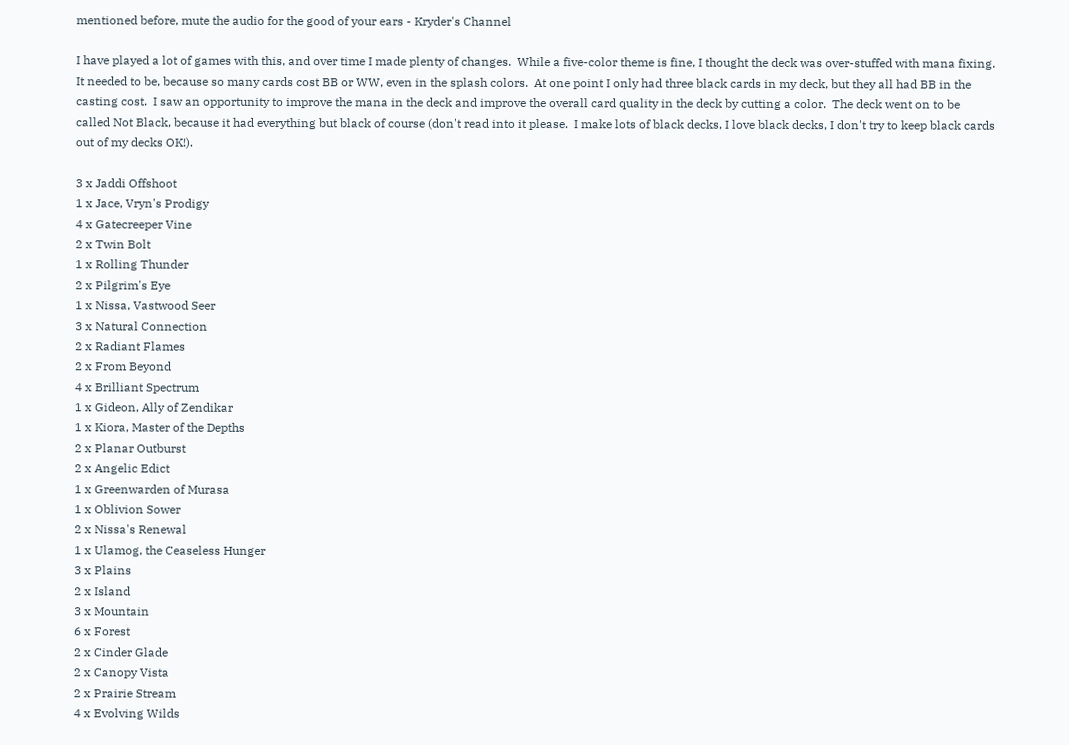mentioned before, mute the audio for the good of your ears - Kryder's Channel

I have played a lot of games with this, and over time I made plenty of changes.  While a five-color theme is fine, I thought the deck was over-stuffed with mana fixing.  It needed to be, because so many cards cost BB or WW, even in the splash colors.  At one point I only had three black cards in my deck, but they all had BB in the casting cost.  I saw an opportunity to improve the mana in the deck and improve the overall card quality in the deck by cutting a color.  The deck went on to be called Not Black, because it had everything but black of course (don't read into it please.  I make lots of black decks, I love black decks, I don't try to keep black cards out of my decks OK!).

3 x Jaddi Offshoot
1 x Jace, Vryn's Prodigy
4 x Gatecreeper Vine
2 x Twin Bolt
1 x Rolling Thunder
2 x Pilgrim's Eye
1 x Nissa, Vastwood Seer
3 x Natural Connection
2 x Radiant Flames
2 x From Beyond
4 x Brilliant Spectrum
1 x Gideon, Ally of Zendikar
1 x Kiora, Master of the Depths
2 x Planar Outburst
2 x Angelic Edict
1 x Greenwarden of Murasa
1 x Oblivion Sower
2 x Nissa's Renewal
1 x Ulamog, the Ceaseless Hunger
3 x Plains
2 x Island
3 x Mountain
6 x Forest
2 x Cinder Glade
2 x Canopy Vista
2 x Prairie Stream
4 x Evolving Wilds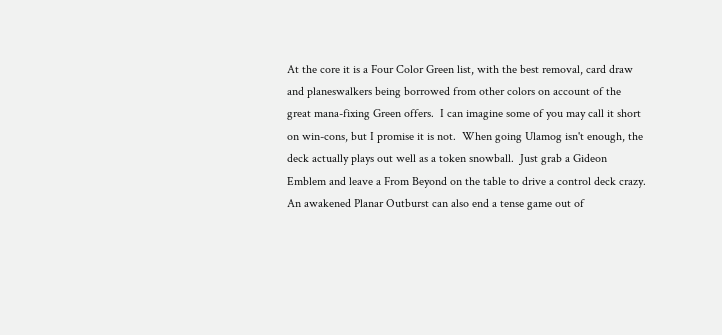At the core it is a Four Color Green list, with the best removal, card draw and planeswalkers being borrowed from other colors on account of the great mana-fixing Green offers.  I can imagine some of you may call it short on win-cons, but I promise it is not.  When going Ulamog isn't enough, the deck actually plays out well as a token snowball.  Just grab a Gideon Emblem and leave a From Beyond on the table to drive a control deck crazy.  An awakened Planar Outburst can also end a tense game out of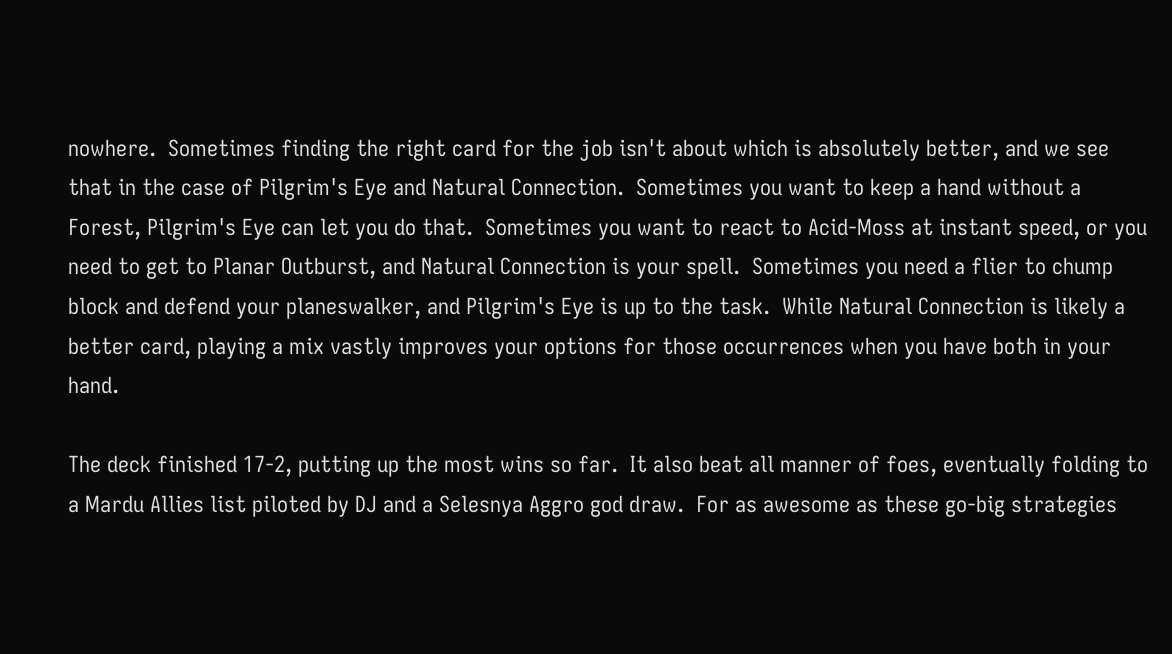nowhere.  Sometimes finding the right card for the job isn't about which is absolutely better, and we see that in the case of Pilgrim's Eye and Natural Connection.  Sometimes you want to keep a hand without a Forest, Pilgrim's Eye can let you do that.  Sometimes you want to react to Acid-Moss at instant speed, or you need to get to Planar Outburst, and Natural Connection is your spell.  Sometimes you need a flier to chump block and defend your planeswalker, and Pilgrim's Eye is up to the task.  While Natural Connection is likely a better card, playing a mix vastly improves your options for those occurrences when you have both in your hand.

The deck finished 17-2, putting up the most wins so far.  It also beat all manner of foes, eventually folding to a Mardu Allies list piloted by DJ and a Selesnya Aggro god draw.  For as awesome as these go-big strategies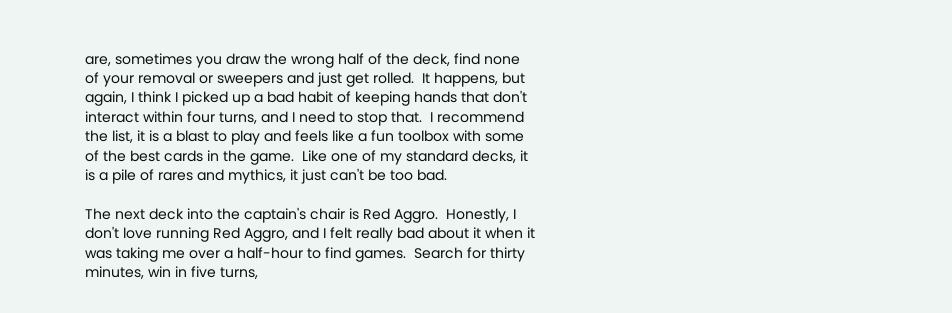are, sometimes you draw the wrong half of the deck, find none of your removal or sweepers and just get rolled.  It happens, but again, I think I picked up a bad habit of keeping hands that don't interact within four turns, and I need to stop that.  I recommend the list, it is a blast to play and feels like a fun toolbox with some of the best cards in the game.  Like one of my standard decks, it is a pile of rares and mythics, it just can't be too bad.

The next deck into the captain's chair is Red Aggro.  Honestly, I don't love running Red Aggro, and I felt really bad about it when it was taking me over a half-hour to find games.  Search for thirty minutes, win in five turns,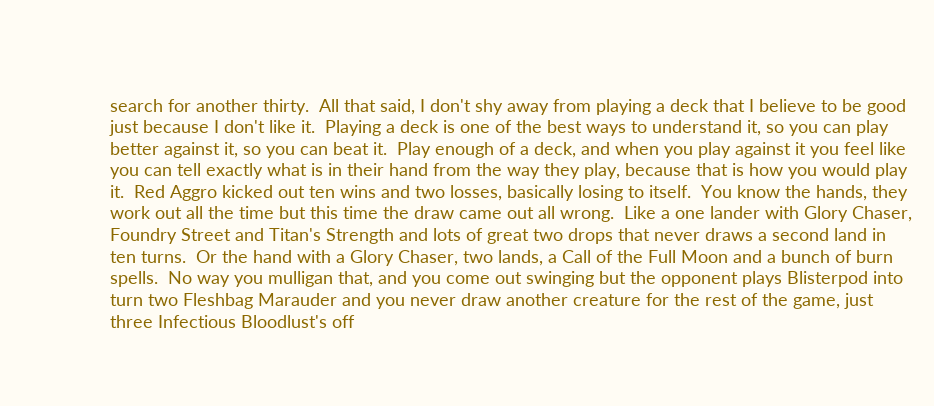search for another thirty.  All that said, I don't shy away from playing a deck that I believe to be good just because I don't like it.  Playing a deck is one of the best ways to understand it, so you can play better against it, so you can beat it.  Play enough of a deck, and when you play against it you feel like you can tell exactly what is in their hand from the way they play, because that is how you would play it.  Red Aggro kicked out ten wins and two losses, basically losing to itself.  You know the hands, they work out all the time but this time the draw came out all wrong.  Like a one lander with Glory Chaser, Foundry Street and Titan's Strength and lots of great two drops that never draws a second land in ten turns.  Or the hand with a Glory Chaser, two lands, a Call of the Full Moon and a bunch of burn spells.  No way you mulligan that, and you come out swinging but the opponent plays Blisterpod into turn two Fleshbag Marauder and you never draw another creature for the rest of the game, just three Infectious Bloodlust's off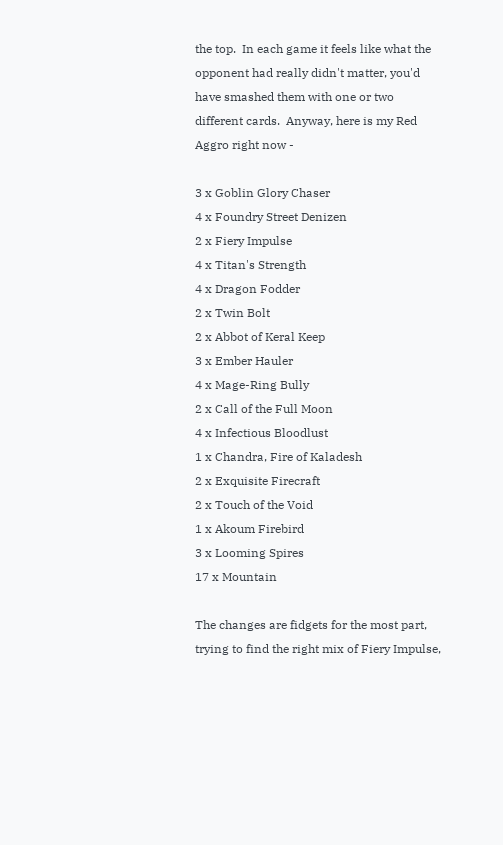the top.  In each game it feels like what the opponent had really didn't matter, you'd have smashed them with one or two different cards.  Anyway, here is my Red Aggro right now -

3 x Goblin Glory Chaser
4 x Foundry Street Denizen
2 x Fiery Impulse
4 x Titan's Strength
4 x Dragon Fodder
2 x Twin Bolt
2 x Abbot of Keral Keep
3 x Ember Hauler
4 x Mage-Ring Bully
2 x Call of the Full Moon
4 x Infectious Bloodlust
1 x Chandra, Fire of Kaladesh
2 x Exquisite Firecraft
2 x Touch of the Void
1 x Akoum Firebird
3 x Looming Spires
17 x Mountain

The changes are fidgets for the most part, trying to find the right mix of Fiery Impulse,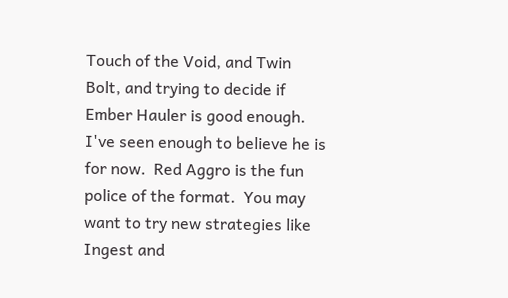Touch of the Void, and Twin Bolt, and trying to decide if Ember Hauler is good enough.  I've seen enough to believe he is for now.  Red Aggro is the fun police of the format.  You may want to try new strategies like Ingest and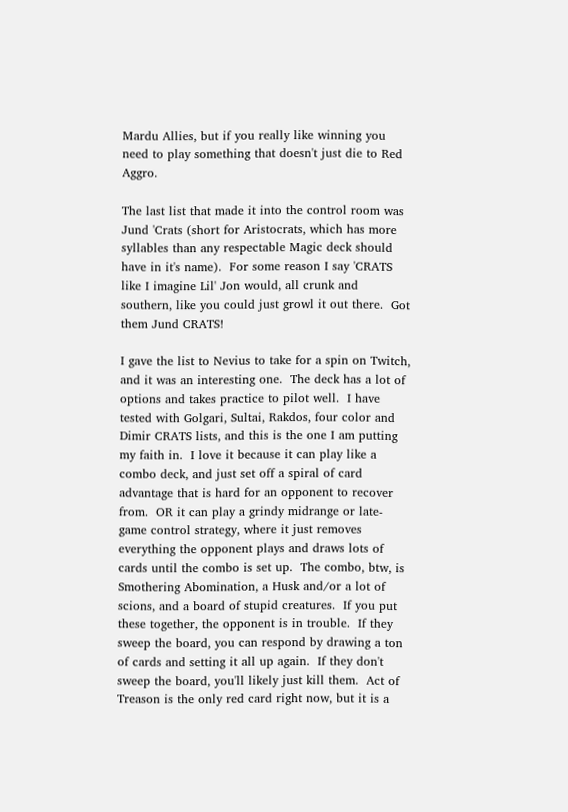Mardu Allies, but if you really like winning you need to play something that doesn't just die to Red Aggro.

The last list that made it into the control room was Jund 'Crats (short for Aristocrats, which has more syllables than any respectable Magic deck should have in it's name).  For some reason I say 'CRATS like I imagine Lil' Jon would, all crunk and southern, like you could just growl it out there.  Got them Jund CRATS!

I gave the list to Nevius to take for a spin on Twitch, and it was an interesting one.  The deck has a lot of options and takes practice to pilot well.  I have tested with Golgari, Sultai, Rakdos, four color and Dimir CRATS lists, and this is the one I am putting my faith in.  I love it because it can play like a combo deck, and just set off a spiral of card advantage that is hard for an opponent to recover from.  OR it can play a grindy midrange or late-game control strategy, where it just removes everything the opponent plays and draws lots of cards until the combo is set up.  The combo, btw, is Smothering Abomination, a Husk and/or a lot of scions, and a board of stupid creatures.  If you put these together, the opponent is in trouble.  If they sweep the board, you can respond by drawing a ton of cards and setting it all up again.  If they don't sweep the board, you'll likely just kill them.  Act of Treason is the only red card right now, but it is a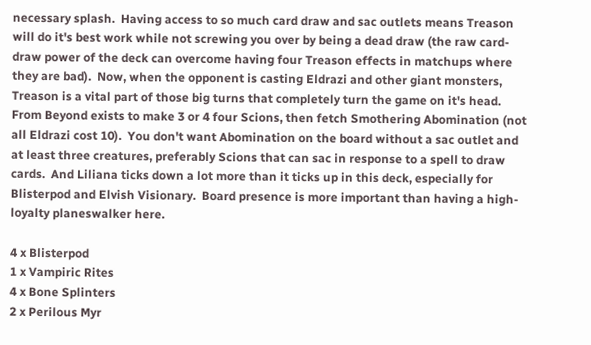necessary splash.  Having access to so much card draw and sac outlets means Treason will do it's best work while not screwing you over by being a dead draw (the raw card-draw power of the deck can overcome having four Treason effects in matchups where they are bad).  Now, when the opponent is casting Eldrazi and other giant monsters, Treason is a vital part of those big turns that completely turn the game on it's head.  From Beyond exists to make 3 or 4 four Scions, then fetch Smothering Abomination (not all Eldrazi cost 10).  You don't want Abomination on the board without a sac outlet and at least three creatures, preferably Scions that can sac in response to a spell to draw cards.  And Liliana ticks down a lot more than it ticks up in this deck, especially for Blisterpod and Elvish Visionary.  Board presence is more important than having a high-loyalty planeswalker here.

4 x Blisterpod
1 x Vampiric Rites
4 x Bone Splinters
2 x Perilous Myr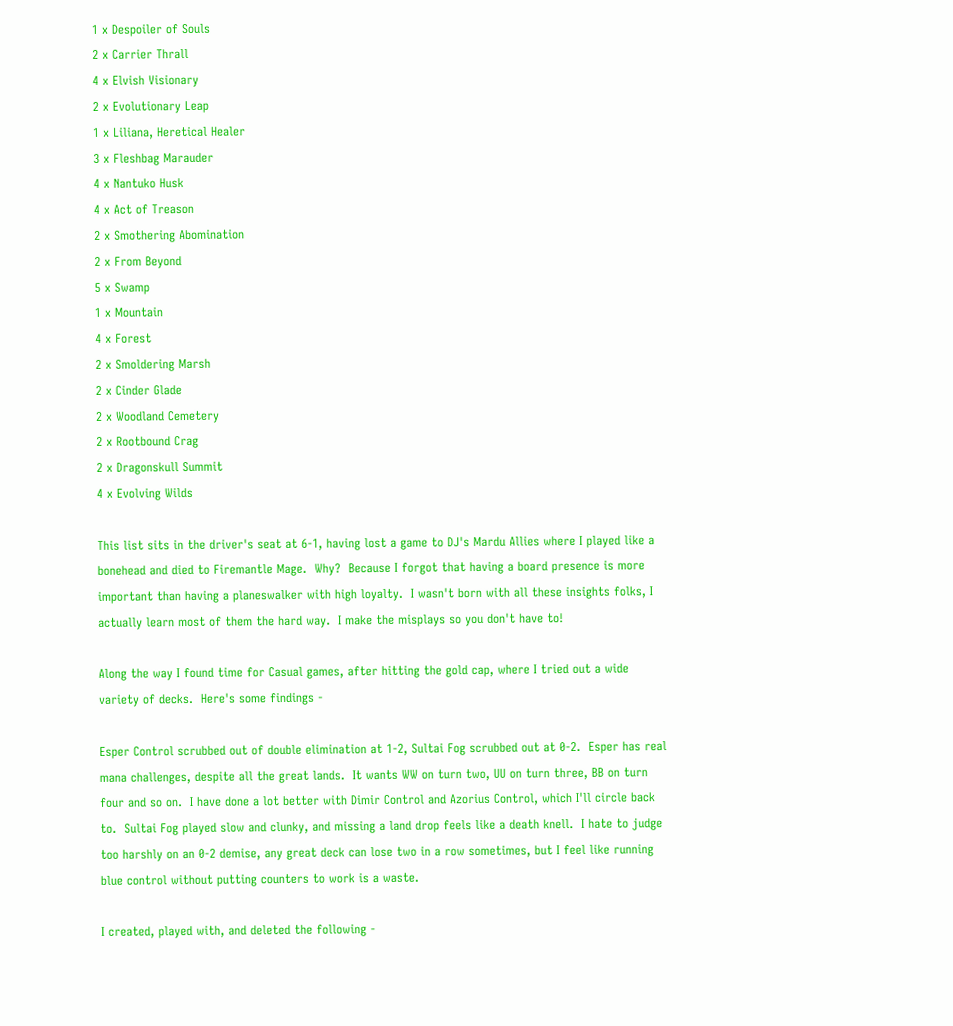1 x Despoiler of Souls
2 x Carrier Thrall
4 x Elvish Visionary
2 x Evolutionary Leap
1 x Liliana, Heretical Healer
3 x Fleshbag Marauder
4 x Nantuko Husk
4 x Act of Treason
2 x Smothering Abomination
2 x From Beyond
5 x Swamp
1 x Mountain
4 x Forest
2 x Smoldering Marsh
2 x Cinder Glade
2 x Woodland Cemetery
2 x Rootbound Crag
2 x Dragonskull Summit
4 x Evolving Wilds

This list sits in the driver's seat at 6-1, having lost a game to DJ's Mardu Allies where I played like a bonehead and died to Firemantle Mage.  Why?  Because I forgot that having a board presence is more important than having a planeswalker with high loyalty.  I wasn't born with all these insights folks, I actually learn most of them the hard way.  I make the misplays so you don't have to!

Along the way I found time for Casual games, after hitting the gold cap, where I tried out a wide variety of decks.  Here's some findings -

Esper Control scrubbed out of double elimination at 1-2, Sultai Fog scrubbed out at 0-2.  Esper has real mana challenges, despite all the great lands.  It wants WW on turn two, UU on turn three, BB on turn four and so on.  I have done a lot better with Dimir Control and Azorius Control, which I'll circle back to.  Sultai Fog played slow and clunky, and missing a land drop feels like a death knell.  I hate to judge too harshly on an 0-2 demise, any great deck can lose two in a row sometimes, but I feel like running blue control without putting counters to work is a waste.

I created, played with, and deleted the following -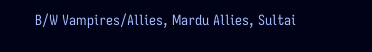B/W Vampires/Allies, Mardu Allies, Sultai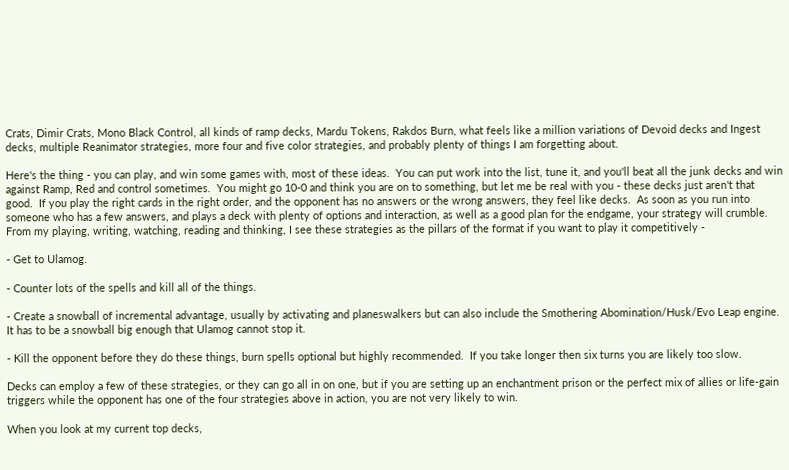Crats, Dimir Crats, Mono Black Control, all kinds of ramp decks, Mardu Tokens, Rakdos Burn, what feels like a million variations of Devoid decks and Ingest decks, multiple Reanimator strategies, more four and five color strategies, and probably plenty of things I am forgetting about.

Here's the thing - you can play, and win some games with, most of these ideas.  You can put work into the list, tune it, and you'll beat all the junk decks and win against Ramp, Red and control sometimes.  You might go 10-0 and think you are on to something, but let me be real with you - these decks just aren't that good.  If you play the right cards in the right order, and the opponent has no answers or the wrong answers, they feel like decks.  As soon as you run into someone who has a few answers, and plays a deck with plenty of options and interaction, as well as a good plan for the endgame, your strategy will crumble.  From my playing, writing, watching, reading and thinking, I see these strategies as the pillars of the format if you want to play it competitively -

- Get to Ulamog.

- Counter lots of the spells and kill all of the things.

- Create a snowball of incremental advantage, usually by activating and planeswalkers but can also include the Smothering Abomination/Husk/Evo Leap engine.  It has to be a snowball big enough that Ulamog cannot stop it.

- Kill the opponent before they do these things, burn spells optional but highly recommended.  If you take longer then six turns you are likely too slow.

Decks can employ a few of these strategies, or they can go all in on one, but if you are setting up an enchantment prison or the perfect mix of allies or life-gain triggers while the opponent has one of the four strategies above in action, you are not very likely to win.

When you look at my current top decks,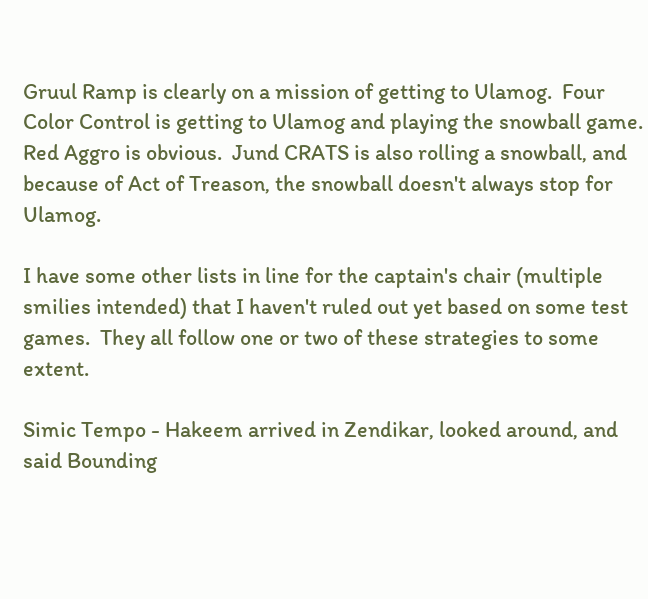Gruul Ramp is clearly on a mission of getting to Ulamog.  Four Color Control is getting to Ulamog and playing the snowball game.  Red Aggro is obvious.  Jund CRATS is also rolling a snowball, and because of Act of Treason, the snowball doesn't always stop for Ulamog.

I have some other lists in line for the captain's chair (multiple smilies intended) that I haven't ruled out yet based on some test games.  They all follow one or two of these strategies to some extent.

Simic Tempo - Hakeem arrived in Zendikar, looked around, and said Bounding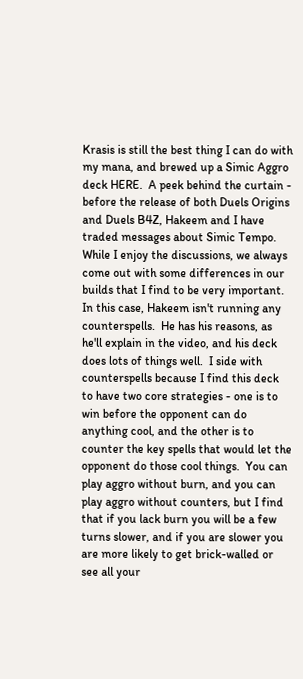Krasis is still the best thing I can do with my mana, and brewed up a Simic Aggro deck HERE.  A peek behind the curtain - before the release of both Duels Origins and Duels B4Z, Hakeem and I have traded messages about Simic Tempo.  While I enjoy the discussions, we always come out with some differences in our builds that I find to be very important.  In this case, Hakeem isn't running any counterspells.  He has his reasons, as he'll explain in the video, and his deck does lots of things well.  I side with counterspells because I find this deck to have two core strategies - one is to win before the opponent can do anything cool, and the other is to counter the key spells that would let the opponent do those cool things.  You can play aggro without burn, and you can play aggro without counters, but I find that if you lack burn you will be a few turns slower, and if you are slower you are more likely to get brick-walled or see all your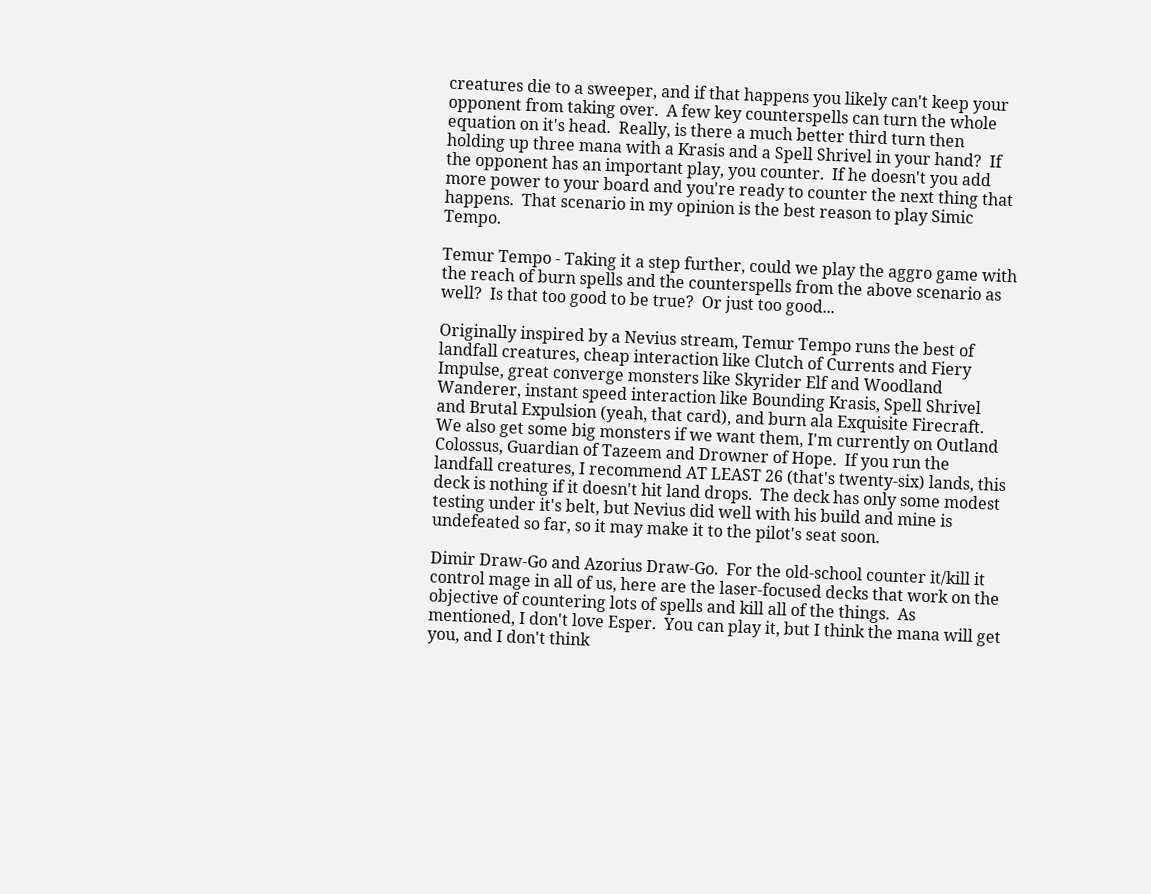creatures die to a sweeper, and if that happens you likely can't keep your opponent from taking over.  A few key counterspells can turn the whole equation on it's head.  Really, is there a much better third turn then holding up three mana with a Krasis and a Spell Shrivel in your hand?  If the opponent has an important play, you counter.  If he doesn't you add more power to your board and you're ready to counter the next thing that happens.  That scenario in my opinion is the best reason to play Simic Tempo.

Temur Tempo - Taking it a step further, could we play the aggro game with the reach of burn spells and the counterspells from the above scenario as well?  Is that too good to be true?  Or just too good...

Originally inspired by a Nevius stream, Temur Tempo runs the best of landfall creatures, cheap interaction like Clutch of Currents and Fiery Impulse, great converge monsters like Skyrider Elf and Woodland Wanderer, instant speed interaction like Bounding Krasis, Spell Shrivel and Brutal Expulsion (yeah, that card), and burn ala Exquisite Firecraft.  We also get some big monsters if we want them, I'm currently on Outland Colossus, Guardian of Tazeem and Drowner of Hope.  If you run the landfall creatures, I recommend AT LEAST 26 (that's twenty-six) lands, this deck is nothing if it doesn't hit land drops.  The deck has only some modest testing under it's belt, but Nevius did well with his build and mine is undefeated so far, so it may make it to the pilot's seat soon.

Dimir Draw-Go and Azorius Draw-Go.  For the old-school counter it/kill it control mage in all of us, here are the laser-focused decks that work on the objective of countering lots of spells and kill all of the things.  As mentioned, I don't love Esper.  You can play it, but I think the mana will get you, and I don't think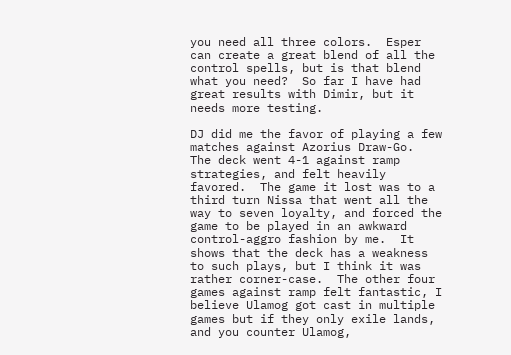you need all three colors.  Esper can create a great blend of all the control spells, but is that blend what you need?  So far I have had great results with Dimir, but it needs more testing.

DJ did me the favor of playing a few matches against Azorius Draw-Go.  The deck went 4-1 against ramp strategies, and felt heavily favored.  The game it lost was to a third turn Nissa that went all the way to seven loyalty, and forced the game to be played in an awkward control-aggro fashion by me.  It shows that the deck has a weakness to such plays, but I think it was rather corner-case.  The other four games against ramp felt fantastic, I believe Ulamog got cast in multiple games but if they only exile lands, and you counter Ulamog,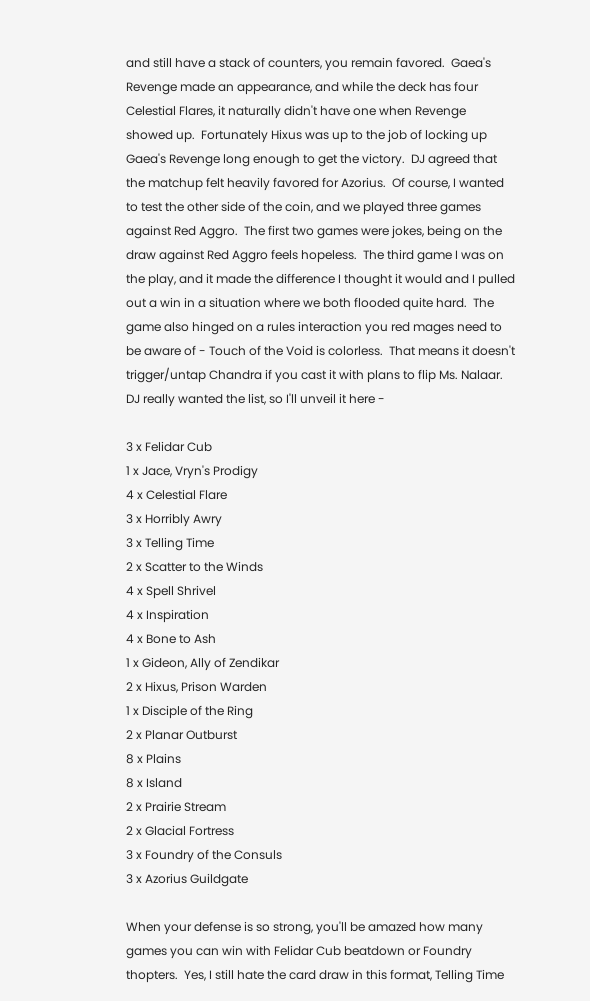and still have a stack of counters, you remain favored.  Gaea's Revenge made an appearance, and while the deck has four Celestial Flares, it naturally didn't have one when Revenge showed up.  Fortunately Hixus was up to the job of locking up Gaea's Revenge long enough to get the victory.  DJ agreed that the matchup felt heavily favored for Azorius.  Of course, I wanted to test the other side of the coin, and we played three games against Red Aggro.  The first two games were jokes, being on the draw against Red Aggro feels hopeless.  The third game I was on the play, and it made the difference I thought it would and I pulled out a win in a situation where we both flooded quite hard.  The game also hinged on a rules interaction you red mages need to be aware of - Touch of the Void is colorless.  That means it doesn't trigger/untap Chandra if you cast it with plans to flip Ms. Nalaar.  DJ really wanted the list, so I'll unveil it here -

3 x Felidar Cub
1 x Jace, Vryn's Prodigy
4 x Celestial Flare
3 x Horribly Awry
3 x Telling Time
2 x Scatter to the Winds
4 x Spell Shrivel
4 x Inspiration
4 x Bone to Ash
1 x Gideon, Ally of Zendikar
2 x Hixus, Prison Warden
1 x Disciple of the Ring
2 x Planar Outburst
8 x Plains
8 x Island
2 x Prairie Stream
2 x Glacial Fortress
3 x Foundry of the Consuls
3 x Azorius Guildgate

When your defense is so strong, you'll be amazed how many games you can win with Felidar Cub beatdown or Foundry thopters.  Yes, I still hate the card draw in this format, Telling Time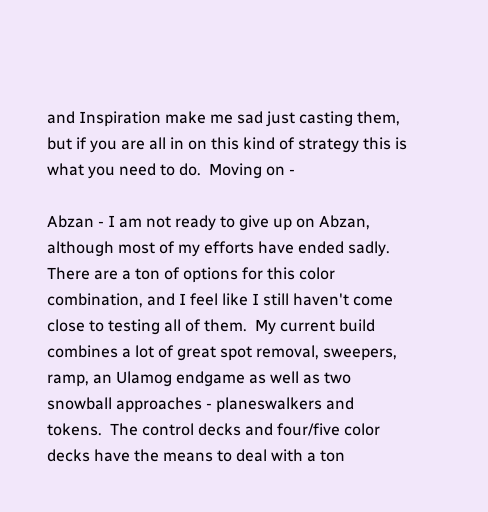and Inspiration make me sad just casting them, but if you are all in on this kind of strategy this is what you need to do.  Moving on -

Abzan - I am not ready to give up on Abzan, although most of my efforts have ended sadly.  There are a ton of options for this color combination, and I feel like I still haven't come close to testing all of them.  My current build combines a lot of great spot removal, sweepers, ramp, an Ulamog endgame as well as two snowball approaches - planeswalkers and tokens.  The control decks and four/five color decks have the means to deal with a ton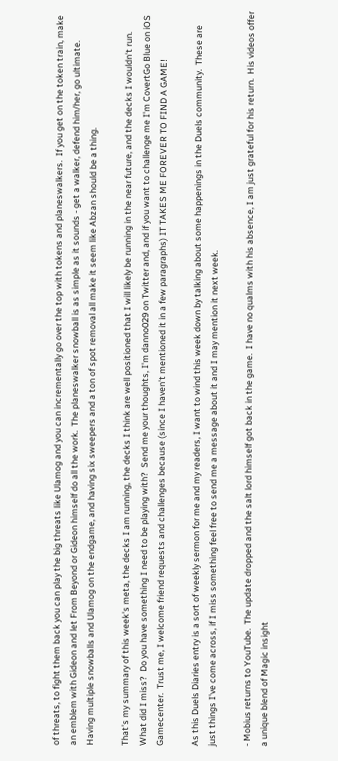of threats, to fight them back you can play the big threats like Ulamog and you can incrementally go over the top with tokens and planeswalkers.  If you get on the token train, make an emblem with Gideon and let From Beyond or Gideon himself do all the work.  The planeswalker snowball is as simple as it sounds - get a walker, defend him/her, go ultimate.  Having multiple snowballs and Ulamog on the endgame, and having six sweepers and a ton of spot removal all make it seem like Abzan should be a thing.

That's my summary of this week's meta, the decks I am running, the decks I think are well positioned that I will likely be running in the near future, and the decks I wouldn't run.  What did I miss?  Do you have something I need to be playing with?  Send me your thoughts, I'm danno029 on Twitter and, and if you want to challenge me I'm CovertGo Blue on iOS Gamecenter.  Trust me, I welcome friend requests and challenges because (since I haven't mentioned it in a few paragraphs) IT TAKES ME FOREVER TO FIND A GAME!

As this Duels Diaries entry is a sort of weekly sermon for me and my readers, I want to wind this week down by talking about some happenings in the Duels community.  These are just things I've come across, if I miss something feel free to send me a message about it and I may mention it next week.

- Mobius returns to YouTube.  The update dropped and the salt lord himself got back in the game.  I have no qualms with his absence, I am just grateful for his return.  His videos offer a unique blend of Magic insight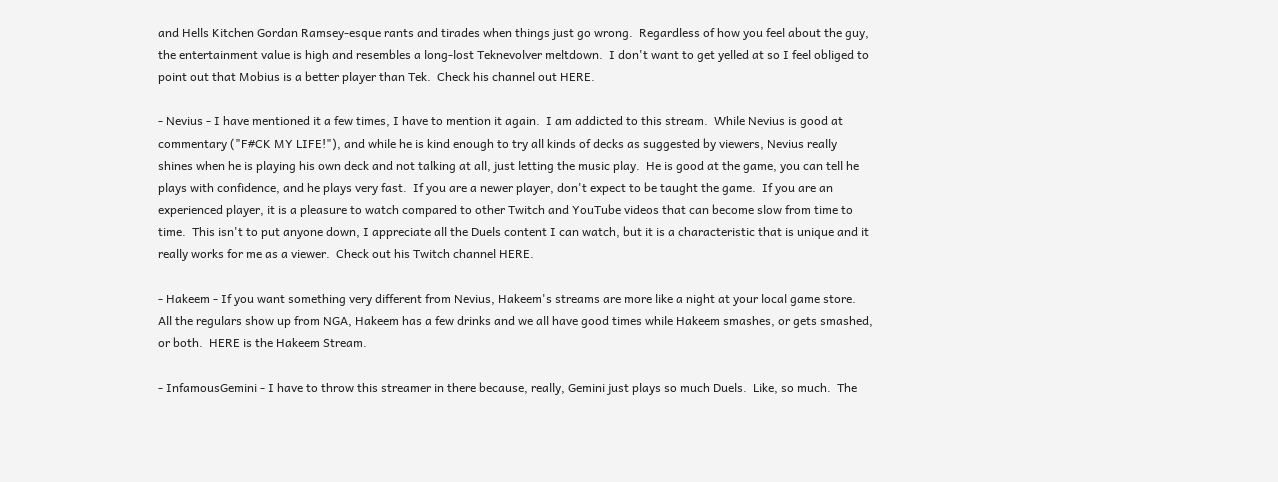and Hells Kitchen Gordan Ramsey-esque rants and tirades when things just go wrong.  Regardless of how you feel about the guy, the entertainment value is high and resembles a long-lost Teknevolver meltdown.  I don't want to get yelled at so I feel obliged to point out that Mobius is a better player than Tek.  Check his channel out HERE.

- Nevius - I have mentioned it a few times, I have to mention it again.  I am addicted to this stream.  While Nevius is good at commentary ("F#CK MY LIFE!"), and while he is kind enough to try all kinds of decks as suggested by viewers, Nevius really shines when he is playing his own deck and not talking at all, just letting the music play.  He is good at the game, you can tell he plays with confidence, and he plays very fast.  If you are a newer player, don't expect to be taught the game.  If you are an experienced player, it is a pleasure to watch compared to other Twitch and YouTube videos that can become slow from time to time.  This isn't to put anyone down, I appreciate all the Duels content I can watch, but it is a characteristic that is unique and it really works for me as a viewer.  Check out his Twitch channel HERE.

- Hakeem - If you want something very different from Nevius, Hakeem's streams are more like a night at your local game store.  All the regulars show up from NGA, Hakeem has a few drinks and we all have good times while Hakeem smashes, or gets smashed, or both.  HERE is the Hakeem Stream.

- InfamousGemini - I have to throw this streamer in there because, really, Gemini just plays so much Duels.  Like, so much.  The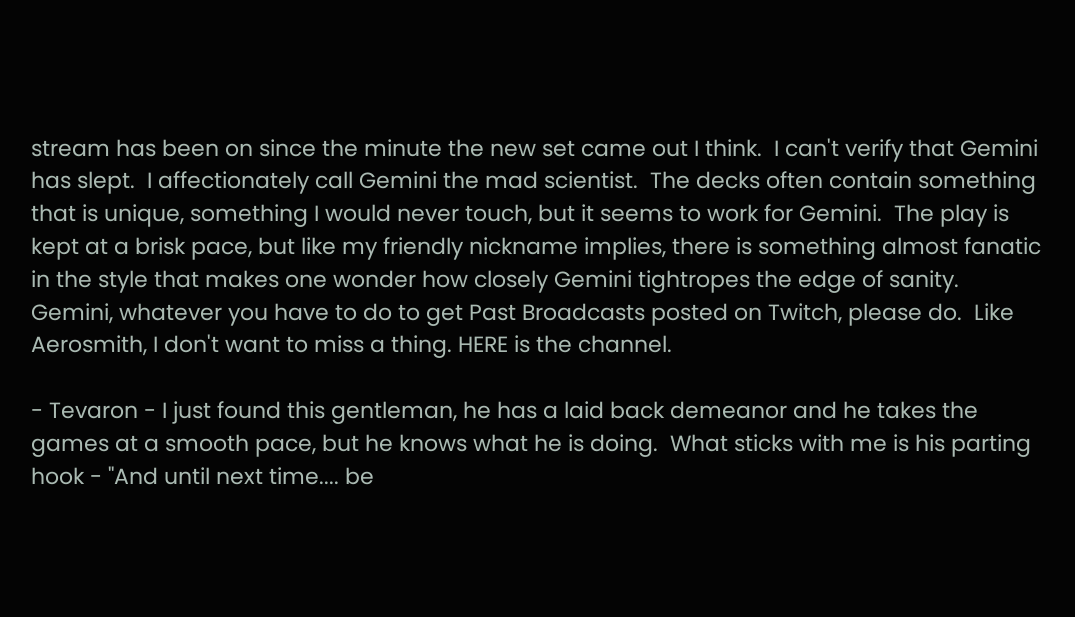stream has been on since the minute the new set came out I think.  I can't verify that Gemini has slept.  I affectionately call Gemini the mad scientist.  The decks often contain something that is unique, something I would never touch, but it seems to work for Gemini.  The play is kept at a brisk pace, but like my friendly nickname implies, there is something almost fanatic in the style that makes one wonder how closely Gemini tightropes the edge of sanity.  Gemini, whatever you have to do to get Past Broadcasts posted on Twitch, please do.  Like Aerosmith, I don't want to miss a thing. HERE is the channel.

- Tevaron - I just found this gentleman, he has a laid back demeanor and he takes the games at a smooth pace, but he knows what he is doing.  What sticks with me is his parting hook - "And until next time.... be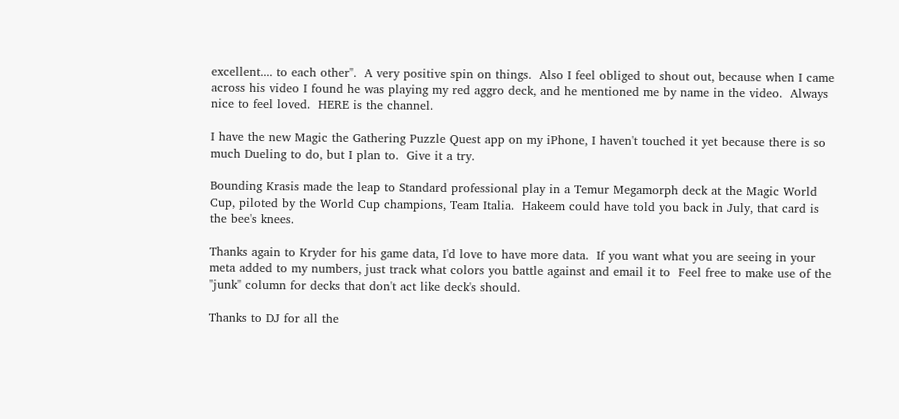excellent.... to each other".  A very positive spin on things.  Also I feel obliged to shout out, because when I came across his video I found he was playing my red aggro deck, and he mentioned me by name in the video.  Always nice to feel loved.  HERE is the channel.

I have the new Magic the Gathering Puzzle Quest app on my iPhone, I haven't touched it yet because there is so much Dueling to do, but I plan to.  Give it a try.

Bounding Krasis made the leap to Standard professional play in a Temur Megamorph deck at the Magic World Cup, piloted by the World Cup champions, Team Italia.  Hakeem could have told you back in July, that card is the bee's knees.

Thanks again to Kryder for his game data, I'd love to have more data.  If you want what you are seeing in your meta added to my numbers, just track what colors you battle against and email it to  Feel free to make use of the "junk" column for decks that don't act like deck's should.

Thanks to DJ for all the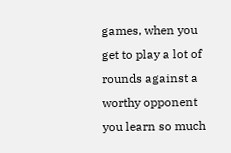games, when you get to play a lot of rounds against a worthy opponent you learn so much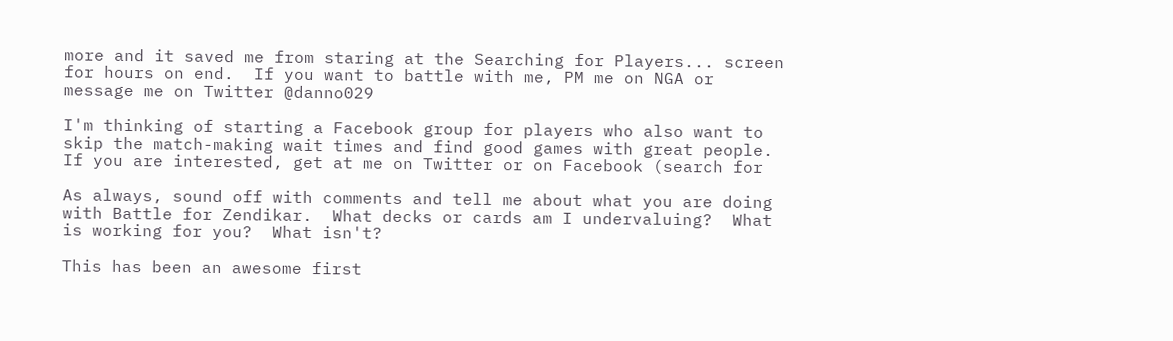more and it saved me from staring at the Searching for Players... screen for hours on end.  If you want to battle with me, PM me on NGA or message me on Twitter @danno029

I'm thinking of starting a Facebook group for players who also want to skip the match-making wait times and find good games with great people.  If you are interested, get at me on Twitter or on Facebook (search for

As always, sound off with comments and tell me about what you are doing with Battle for Zendikar.  What decks or cards am I undervaluing?  What is working for you?  What isn't?

This has been an awesome first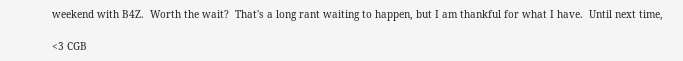weekend with B4Z.  Worth the wait?  That's a long rant waiting to happen, but I am thankful for what I have.  Until next time,

<3 CGB